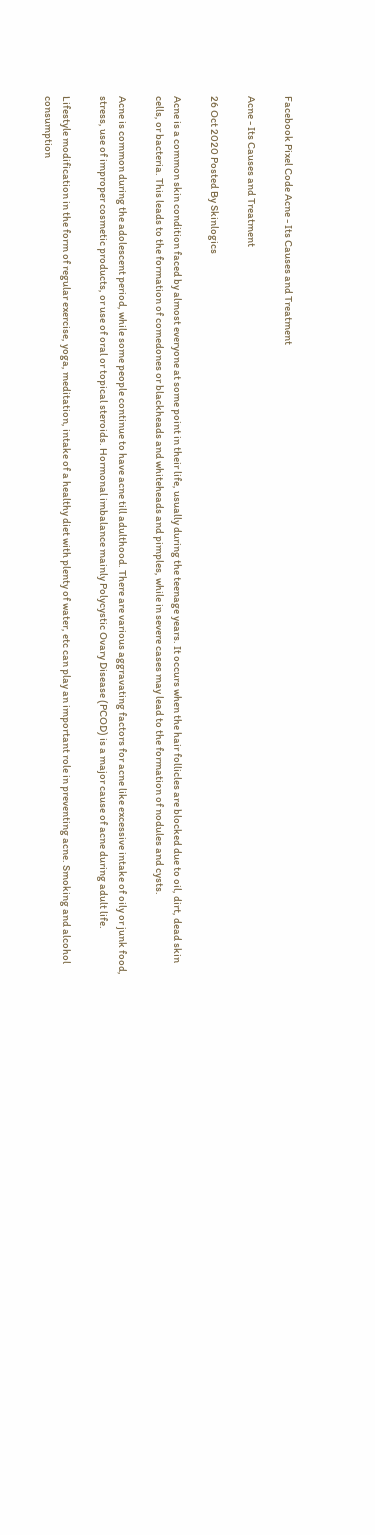Facebook Pixel Code Acne - Its Causes and Treatment

Acne - Its Causes and Treatment

26 Oct 2020 Posted By Skinlogics

Acne is a common skin condition faced by almost everyone at some point in their life, usually during the teenage years. It occurs when the hair follicles are blocked due to oil, dirt, dead skin cells, or bacteria. This leads to the formation of comedones or blackheads and whiteheads and pimples, while in severe cases may lead to the formation of nodules and cysts.

Acne is common during the adolescent period, while some people continue to have acne till adulthood. There are various aggravating factors for acne like excessive intake of oily or junk food, stress, use of improper cosmetic products, or use of oral or topical steroids. Hormonal imbalance mainly Polycystic Ovary Disease (PCOD) is a major cause of acne during adult life.

Lifestyle modification in the form of regular exercise, yoga, meditation, intake of a healthy diet with plenty of water, etc can play an important role in preventing acne. Smoking and alcohol consumption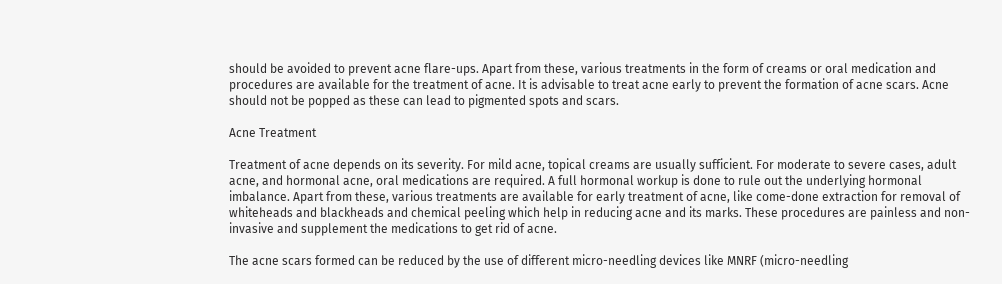should be avoided to prevent acne flare-ups. Apart from these, various treatments in the form of creams or oral medication and procedures are available for the treatment of acne. It is advisable to treat acne early to prevent the formation of acne scars. Acne should not be popped as these can lead to pigmented spots and scars.

Acne Treatment

Treatment of acne depends on its severity. For mild acne, topical creams are usually sufficient. For moderate to severe cases, adult acne, and hormonal acne, oral medications are required. A full hormonal workup is done to rule out the underlying hormonal imbalance. Apart from these, various treatments are available for early treatment of acne, like come-done extraction for removal of whiteheads and blackheads and chemical peeling which help in reducing acne and its marks. These procedures are painless and non-invasive and supplement the medications to get rid of acne.

The acne scars formed can be reduced by the use of different micro-needling devices like MNRF (micro-needling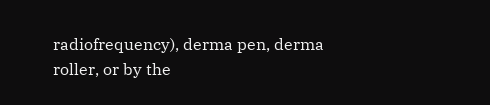radiofrequency), derma pen, derma roller, or by the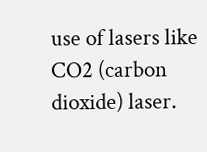use of lasers like CO2 (carbon dioxide) laser.